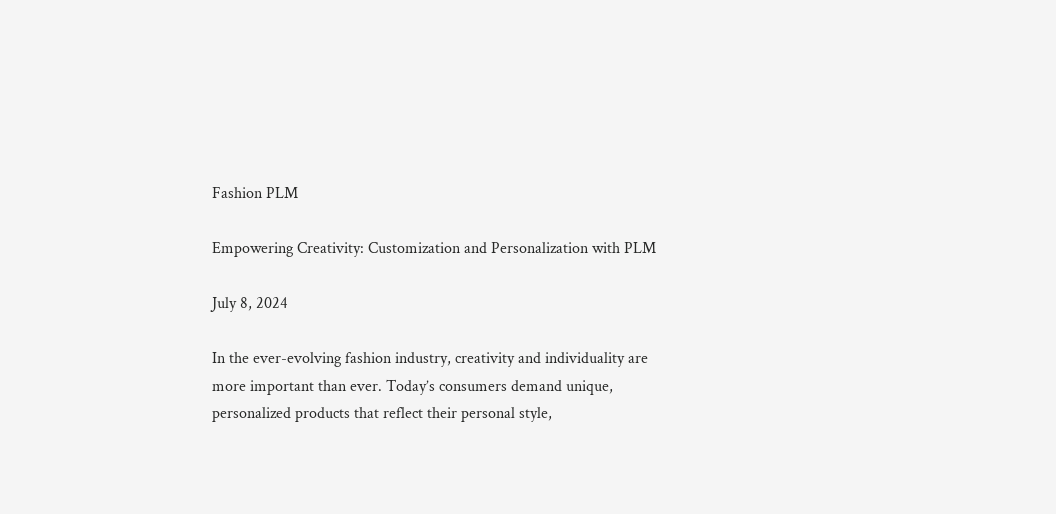Fashion PLM

Empowering Creativity: Customization and Personalization with PLM

July 8, 2024

In the ever-evolving fashion industry, creativity and individuality are more important than ever. Today’s consumers demand unique, personalized products that reflect their personal style,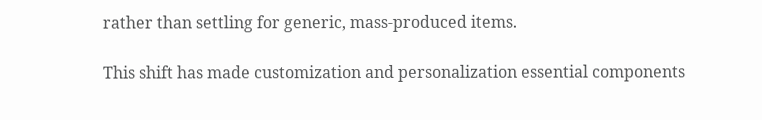rather than settling for generic, mass-produced items.

This shift has made customization and personalization essential components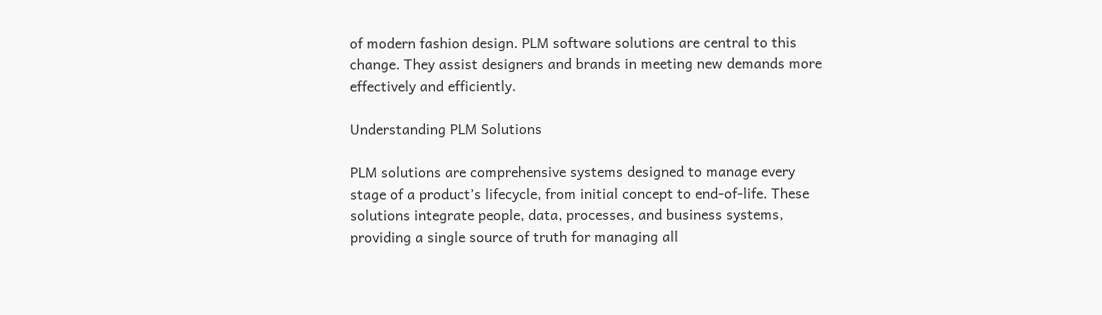of modern fashion design. PLM software solutions are central to this change. They assist designers and brands in meeting new demands more effectively and efficiently.

Understanding PLM Solutions

PLM solutions are comprehensive systems designed to manage every stage of a product’s lifecycle, from initial concept to end-of-life. These solutions integrate people, data, processes, and business systems, providing a single source of truth for managing all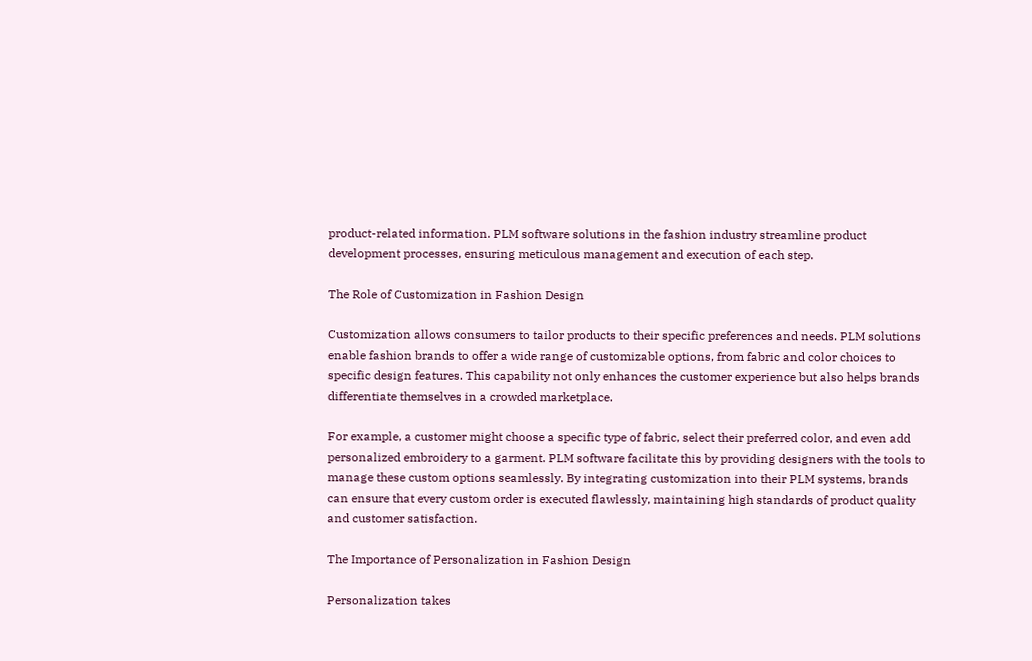product-related information. PLM software solutions in the fashion industry streamline product development processes, ensuring meticulous management and execution of each step.

The Role of Customization in Fashion Design

Customization allows consumers to tailor products to their specific preferences and needs. PLM solutions enable fashion brands to offer a wide range of customizable options, from fabric and color choices to specific design features. This capability not only enhances the customer experience but also helps brands differentiate themselves in a crowded marketplace.

For example, a customer might choose a specific type of fabric, select their preferred color, and even add personalized embroidery to a garment. PLM software facilitate this by providing designers with the tools to manage these custom options seamlessly. By integrating customization into their PLM systems, brands can ensure that every custom order is executed flawlessly, maintaining high standards of product quality and customer satisfaction.

The Importance of Personalization in Fashion Design

Personalization takes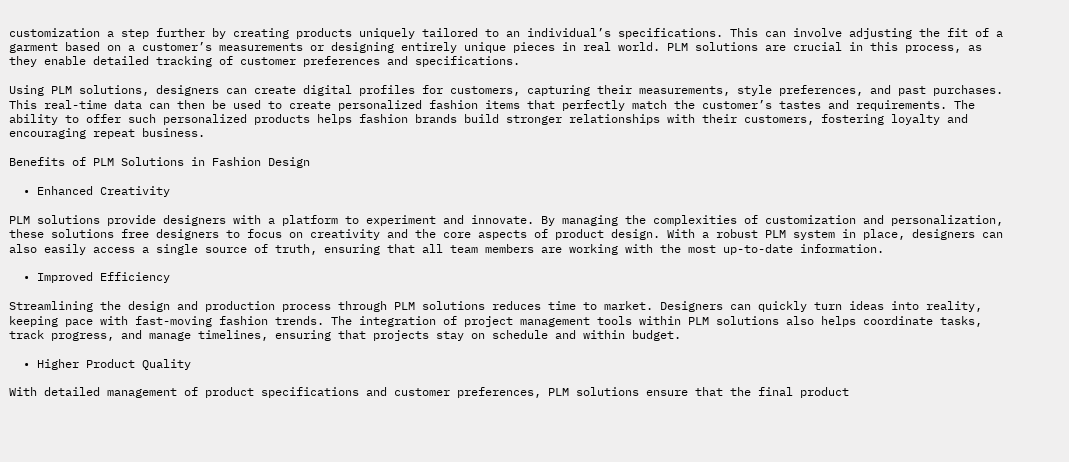customization a step further by creating products uniquely tailored to an individual’s specifications. This can involve adjusting the fit of a garment based on a customer’s measurements or designing entirely unique pieces in real world. PLM solutions are crucial in this process, as they enable detailed tracking of customer preferences and specifications.

Using PLM solutions, designers can create digital profiles for customers, capturing their measurements, style preferences, and past purchases. This real-time data can then be used to create personalized fashion items that perfectly match the customer’s tastes and requirements. The ability to offer such personalized products helps fashion brands build stronger relationships with their customers, fostering loyalty and encouraging repeat business.

Benefits of PLM Solutions in Fashion Design

  • Enhanced Creativity

PLM solutions provide designers with a platform to experiment and innovate. By managing the complexities of customization and personalization, these solutions free designers to focus on creativity and the core aspects of product design. With a robust PLM system in place, designers can also easily access a single source of truth, ensuring that all team members are working with the most up-to-date information.

  • Improved Efficiency

Streamlining the design and production process through PLM solutions reduces time to market. Designers can quickly turn ideas into reality, keeping pace with fast-moving fashion trends. The integration of project management tools within PLM solutions also helps coordinate tasks, track progress, and manage timelines, ensuring that projects stay on schedule and within budget.

  • Higher Product Quality

With detailed management of product specifications and customer preferences, PLM solutions ensure that the final product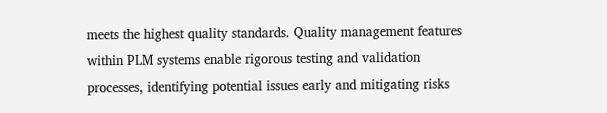meets the highest quality standards. Quality management features within PLM systems enable rigorous testing and validation processes, identifying potential issues early and mitigating risks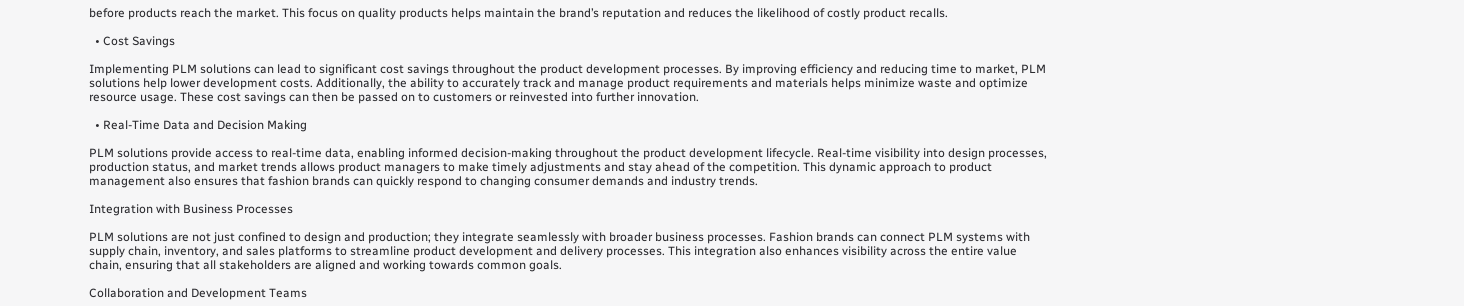before products reach the market. This focus on quality products helps maintain the brand’s reputation and reduces the likelihood of costly product recalls.

  • Cost Savings

Implementing PLM solutions can lead to significant cost savings throughout the product development processes. By improving efficiency and reducing time to market, PLM solutions help lower development costs. Additionally, the ability to accurately track and manage product requirements and materials helps minimize waste and optimize resource usage. These cost savings can then be passed on to customers or reinvested into further innovation.

  • Real-Time Data and Decision Making

PLM solutions provide access to real-time data, enabling informed decision-making throughout the product development lifecycle. Real-time visibility into design processes, production status, and market trends allows product managers to make timely adjustments and stay ahead of the competition. This dynamic approach to product management also ensures that fashion brands can quickly respond to changing consumer demands and industry trends.

Integration with Business Processes

PLM solutions are not just confined to design and production; they integrate seamlessly with broader business processes. Fashion brands can connect PLM systems with supply chain, inventory, and sales platforms to streamline product development and delivery processes. This integration also enhances visibility across the entire value chain, ensuring that all stakeholders are aligned and working towards common goals.

Collaboration and Development Teams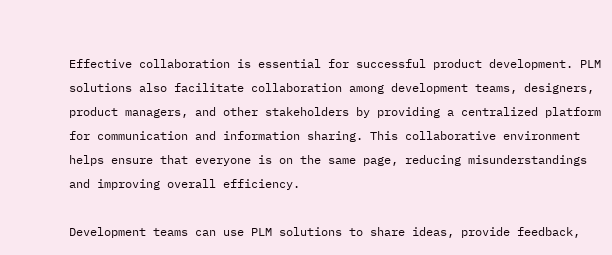Effective collaboration is essential for successful product development. PLM solutions also facilitate collaboration among development teams, designers, product managers, and other stakeholders by providing a centralized platform for communication and information sharing. This collaborative environment helps ensure that everyone is on the same page, reducing misunderstandings and improving overall efficiency.

Development teams can use PLM solutions to share ideas, provide feedback,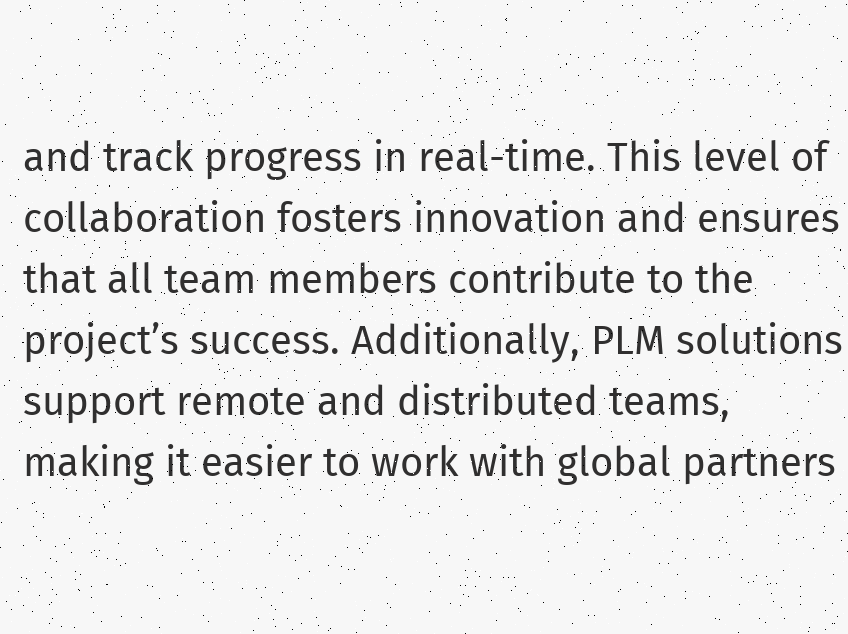and track progress in real-time. This level of collaboration fosters innovation and ensures that all team members contribute to the project’s success. Additionally, PLM solutions support remote and distributed teams, making it easier to work with global partners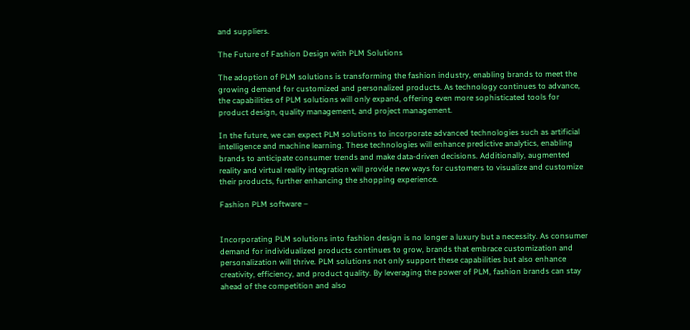and suppliers.

The Future of Fashion Design with PLM Solutions

The adoption of PLM solutions is transforming the fashion industry, enabling brands to meet the growing demand for customized and personalized products. As technology continues to advance, the capabilities of PLM solutions will only expand, offering even more sophisticated tools for product design, quality management, and project management.

In the future, we can expect PLM solutions to incorporate advanced technologies such as artificial intelligence and machine learning. These technologies will enhance predictive analytics, enabling brands to anticipate consumer trends and make data-driven decisions. Additionally, augmented reality and virtual reality integration will provide new ways for customers to visualize and customize their products, further enhancing the shopping experience.

Fashion PLM software –


Incorporating PLM solutions into fashion design is no longer a luxury but a necessity. As consumer demand for individualized products continues to grow, brands that embrace customization and personalization will thrive. PLM solutions not only support these capabilities but also enhance creativity, efficiency, and product quality. By leveraging the power of PLM, fashion brands can stay ahead of the competition and also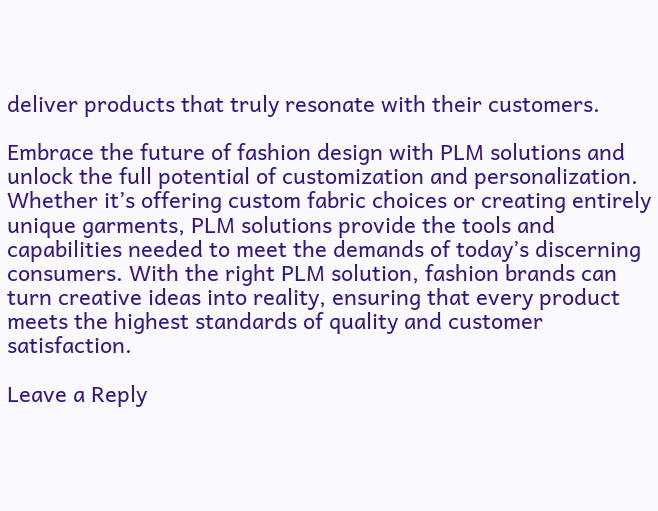deliver products that truly resonate with their customers.

Embrace the future of fashion design with PLM solutions and unlock the full potential of customization and personalization. Whether it’s offering custom fabric choices or creating entirely unique garments, PLM solutions provide the tools and capabilities needed to meet the demands of today’s discerning consumers. With the right PLM solution, fashion brands can turn creative ideas into reality, ensuring that every product meets the highest standards of quality and customer satisfaction.

Leave a Reply